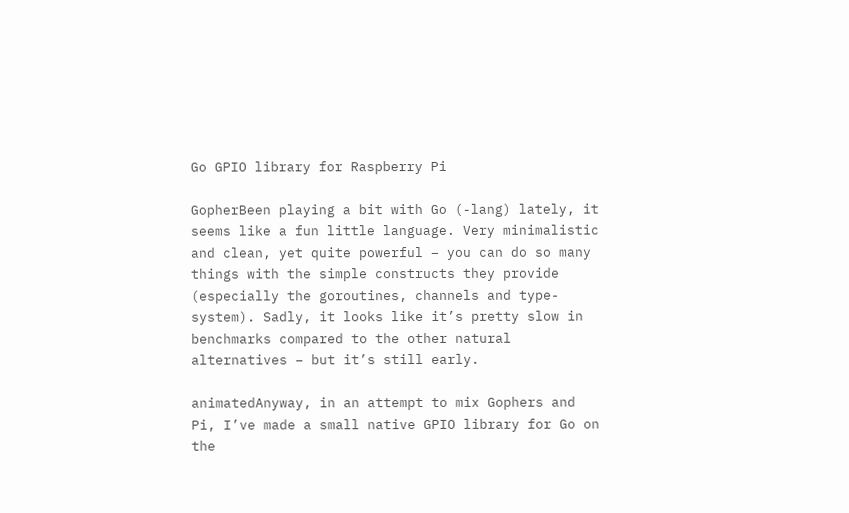Go GPIO library for Raspberry Pi

GopherBeen playing a bit with Go (-lang) lately, it seems like a fun little language. Very minimalistic and clean, yet quite powerful – you can do so many things with the simple constructs they provide (especially the goroutines, channels and type-system). Sadly, it looks like it’s pretty slow in benchmarks compared to the other natural alternatives – but it’s still early.

animatedAnyway, in an attempt to mix Gophers and Pi, I’ve made a small native GPIO library for Go on the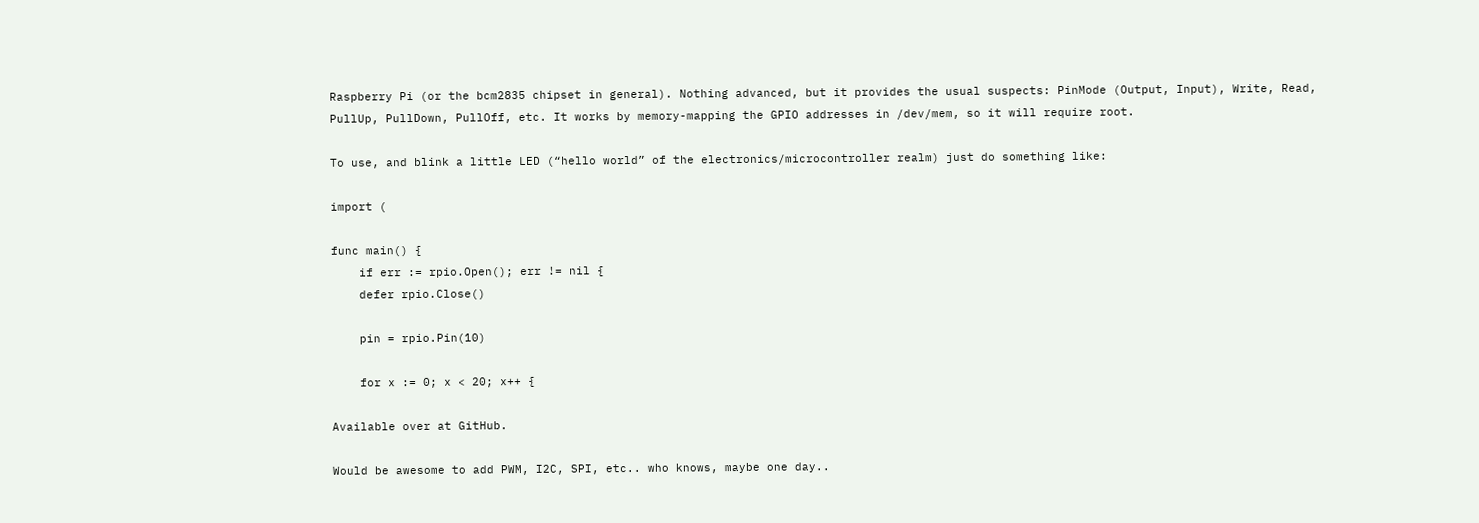Raspberry Pi (or the bcm2835 chipset in general). Nothing advanced, but it provides the usual suspects: PinMode (Output, Input), Write, Read, PullUp, PullDown, PullOff, etc. It works by memory-mapping the GPIO addresses in /dev/mem, so it will require root.

To use, and blink a little LED (“hello world” of the electronics/microcontroller realm) just do something like:

import (

func main() {
    if err := rpio.Open(); err != nil {
    defer rpio.Close()

    pin = rpio.Pin(10)

    for x := 0; x < 20; x++ {

Available over at GitHub.

Would be awesome to add PWM, I2C, SPI, etc.. who knows, maybe one day..